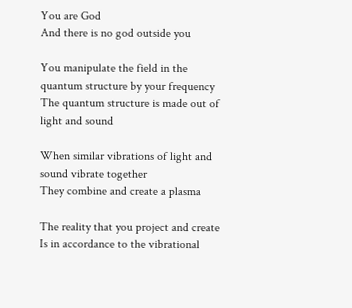You are God
And there is no god outside you

You manipulate the field in the quantum structure by your frequency
The quantum structure is made out of light and sound

When similar vibrations of light and sound vibrate together
They combine and create a plasma

The reality that you project and create
Is in accordance to the vibrational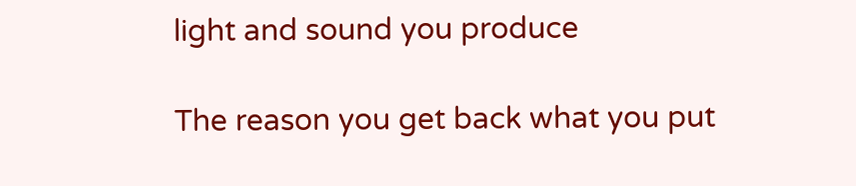light and sound you produce

The reason you get back what you put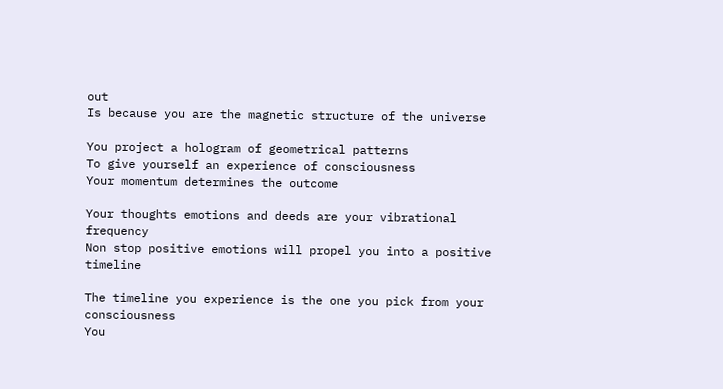out
Is because you are the magnetic structure of the universe

You project a hologram of geometrical patterns
To give yourself an experience of consciousness
Your momentum determines the outcome

Your thoughts emotions and deeds are your vibrational frequency
Non stop positive emotions will propel you into a positive timeline

The timeline you experience is the one you pick from your consciousness
You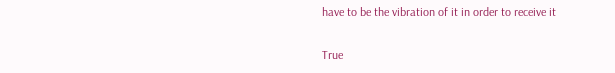have to be the vibration of it in order to receive it

True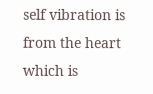self vibration is from the heart which is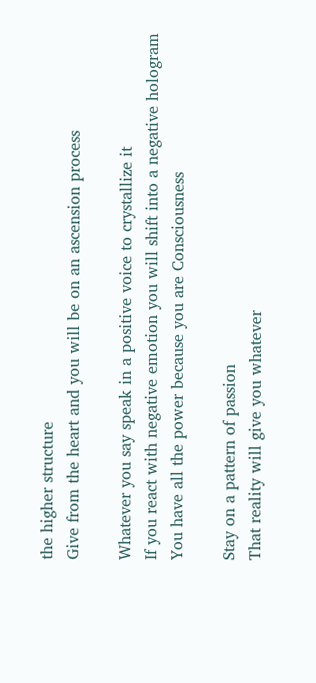the higher structure
Give from the heart and you will be on an ascension process

Whatever you say speak in a positive voice to crystallize it
If you react with negative emotion you will shift into a negative hologram
You have all the power because you are Consciousness

Stay on a pattern of passion
That reality will give you whatever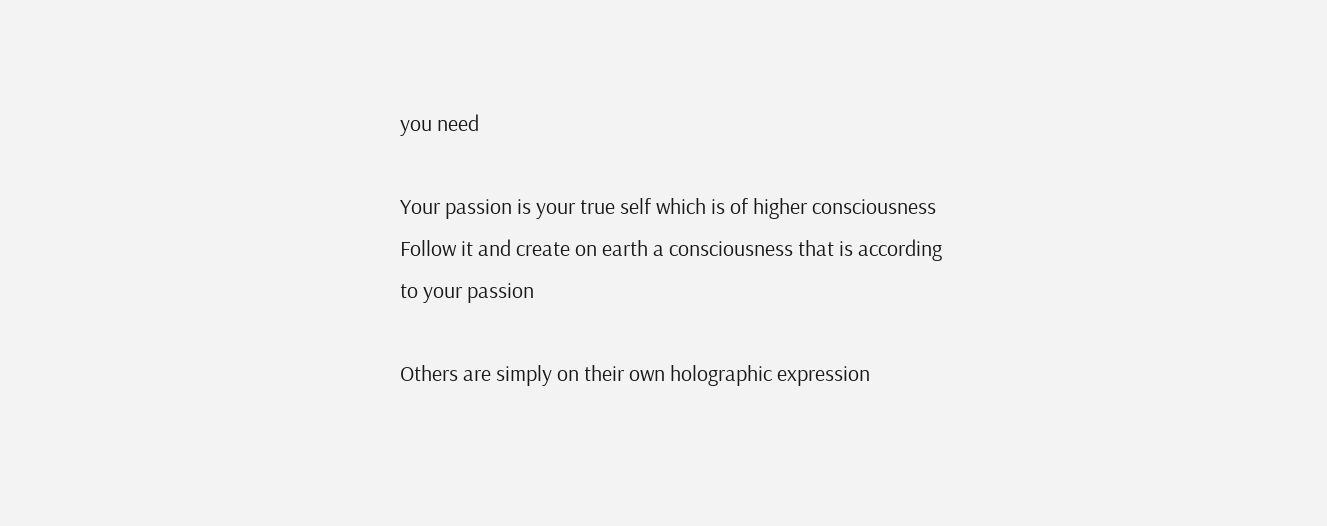you need

Your passion is your true self which is of higher consciousness
Follow it and create on earth a consciousness that is according to your passion

Others are simply on their own holographic expression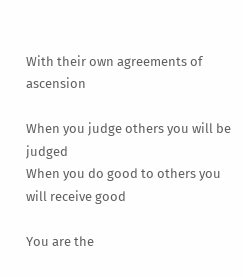With their own agreements of ascension

When you judge others you will be judged
When you do good to others you will receive good

You are the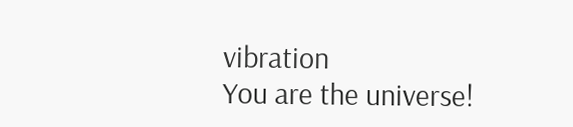vibration
You are the universe!